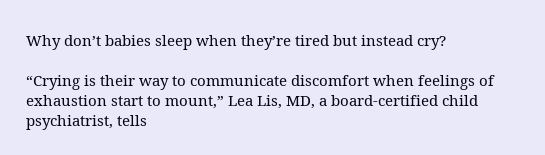Why don’t babies sleep when they’re tired but instead cry?

“Crying is their way to communicate discomfort when feelings of exhaustion start to mount,” Lea Lis, MD, a board-certified child psychiatrist, tells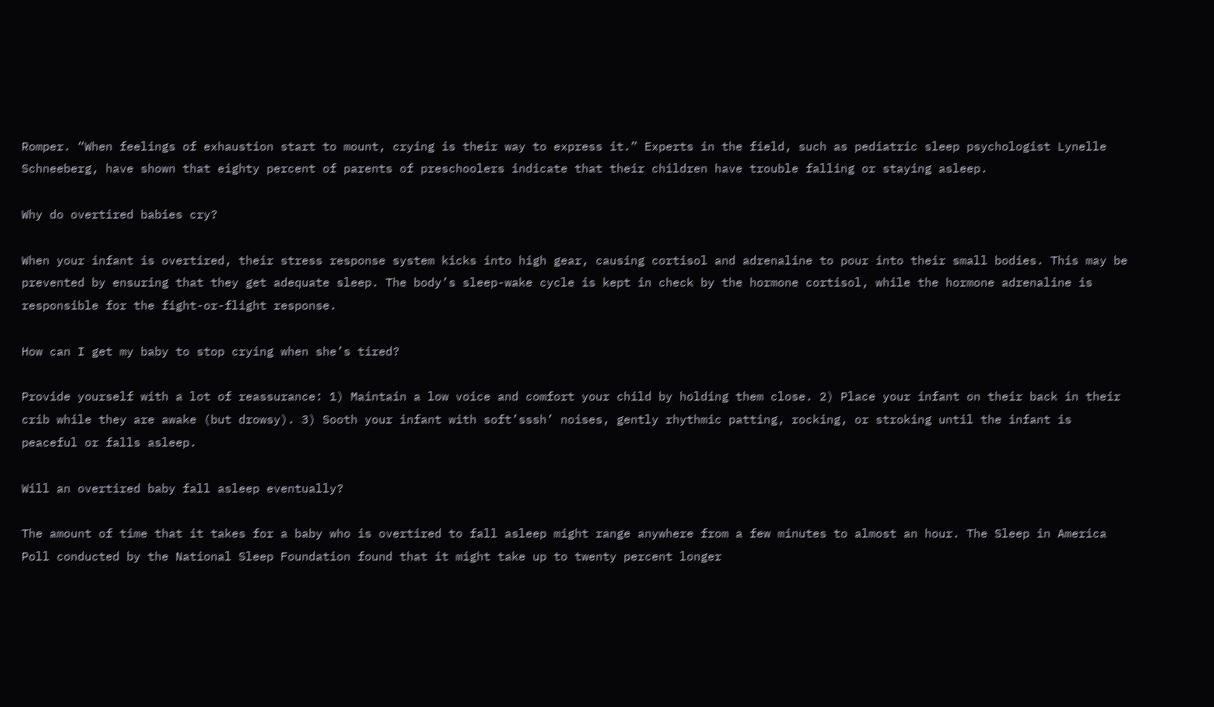Romper. “When feelings of exhaustion start to mount, crying is their way to express it.” Experts in the field, such as pediatric sleep psychologist Lynelle Schneeberg, have shown that eighty percent of parents of preschoolers indicate that their children have trouble falling or staying asleep.

Why do overtired babies cry?

When your infant is overtired, their stress response system kicks into high gear, causing cortisol and adrenaline to pour into their small bodies. This may be prevented by ensuring that they get adequate sleep. The body’s sleep-wake cycle is kept in check by the hormone cortisol, while the hormone adrenaline is responsible for the fight-or-flight response.

How can I get my baby to stop crying when she’s tired?

Provide yourself with a lot of reassurance: 1) Maintain a low voice and comfort your child by holding them close. 2) Place your infant on their back in their crib while they are awake (but drowsy). 3) Sooth your infant with soft’sssh’ noises, gently rhythmic patting, rocking, or stroking until the infant is peaceful or falls asleep.

Will an overtired baby fall asleep eventually?

The amount of time that it takes for a baby who is overtired to fall asleep might range anywhere from a few minutes to almost an hour. The Sleep in America Poll conducted by the National Sleep Foundation found that it might take up to twenty percent longer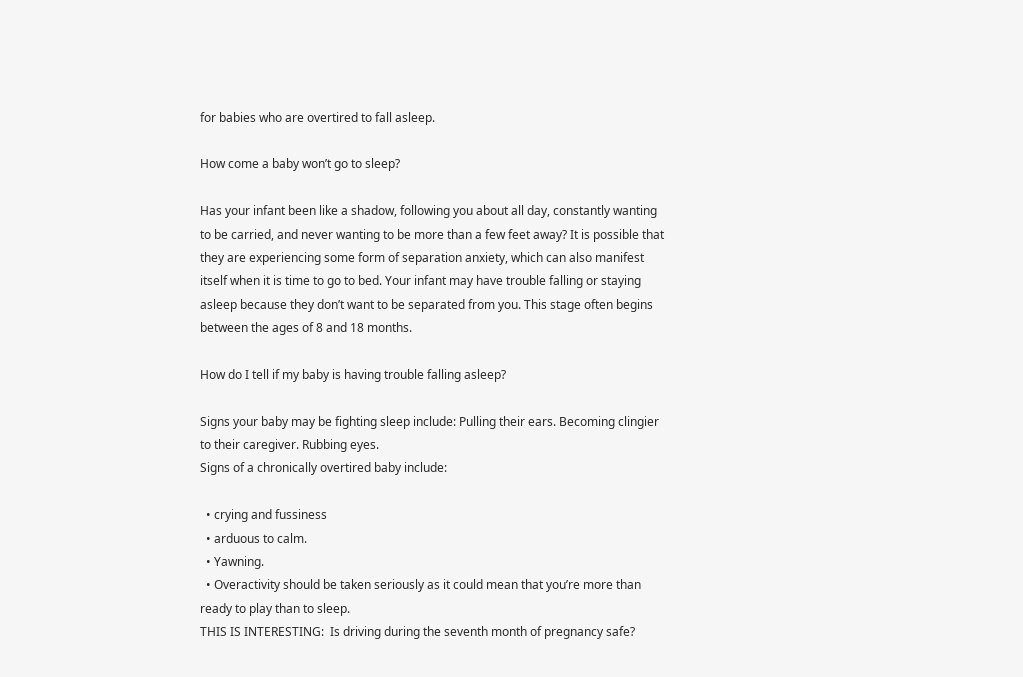for babies who are overtired to fall asleep.

How come a baby won’t go to sleep?

Has your infant been like a shadow, following you about all day, constantly wanting to be carried, and never wanting to be more than a few feet away? It is possible that they are experiencing some form of separation anxiety, which can also manifest itself when it is time to go to bed. Your infant may have trouble falling or staying asleep because they don’t want to be separated from you. This stage often begins between the ages of 8 and 18 months.

How do I tell if my baby is having trouble falling asleep?

Signs your baby may be fighting sleep include: Pulling their ears. Becoming clingier to their caregiver. Rubbing eyes.
Signs of a chronically overtired baby include:

  • crying and fussiness
  • arduous to calm.
  • Yawning.
  • Overactivity should be taken seriously as it could mean that you’re more than ready to play than to sleep.
THIS IS INTERESTING:  Is driving during the seventh month of pregnancy safe?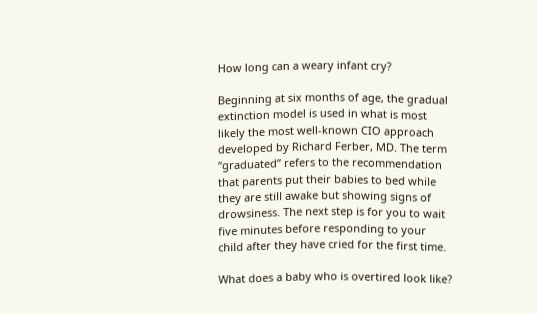How long can a weary infant cry?

Beginning at six months of age, the gradual extinction model is used in what is most likely the most well-known CIO approach developed by Richard Ferber, MD. The term “graduated” refers to the recommendation that parents put their babies to bed while they are still awake but showing signs of drowsiness. The next step is for you to wait five minutes before responding to your child after they have cried for the first time.

What does a baby who is overtired look like?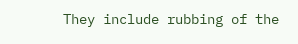They include rubbing of the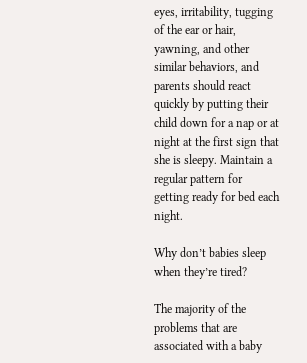eyes, irritability, tugging of the ear or hair, yawning, and other similar behaviors, and parents should react quickly by putting their child down for a nap or at night at the first sign that she is sleepy. Maintain a regular pattern for getting ready for bed each night.

Why don’t babies sleep when they’re tired?

The majority of the problems that are associated with a baby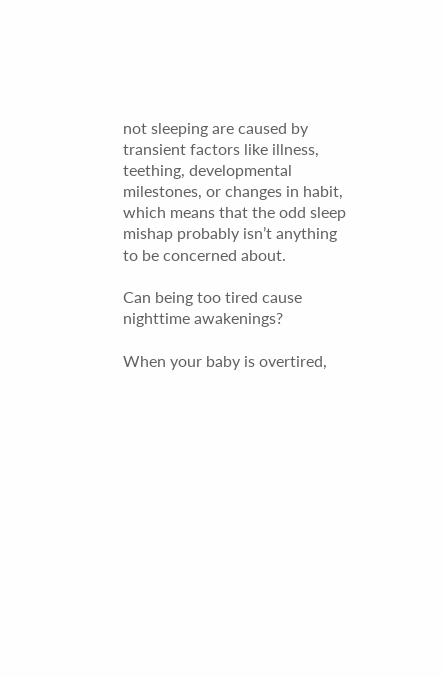not sleeping are caused by transient factors like illness, teething, developmental milestones, or changes in habit, which means that the odd sleep mishap probably isn’t anything to be concerned about.

Can being too tired cause nighttime awakenings?

When your baby is overtired,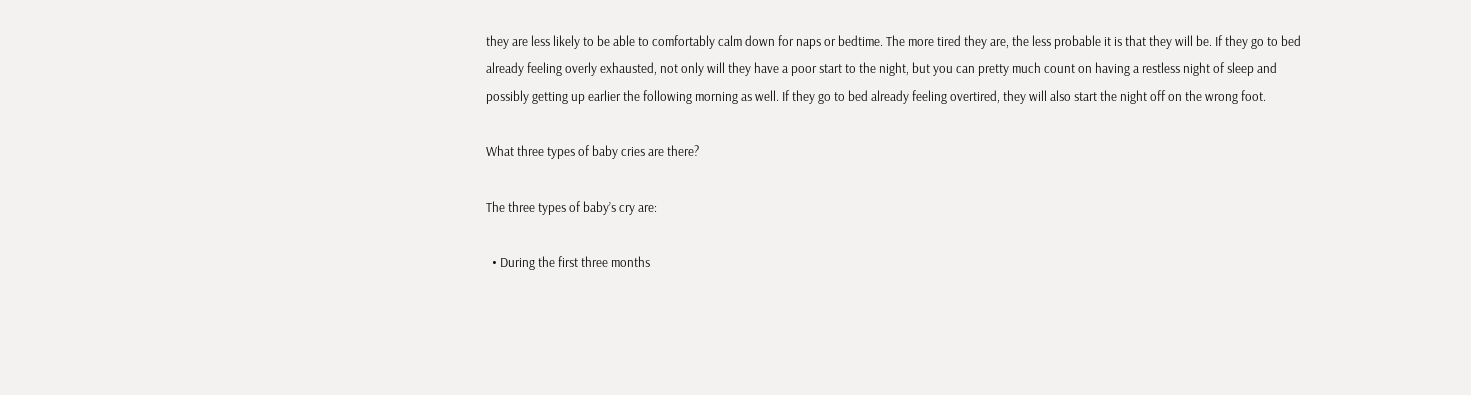they are less likely to be able to comfortably calm down for naps or bedtime. The more tired they are, the less probable it is that they will be. If they go to bed already feeling overly exhausted, not only will they have a poor start to the night, but you can pretty much count on having a restless night of sleep and possibly getting up earlier the following morning as well. If they go to bed already feeling overtired, they will also start the night off on the wrong foot.

What three types of baby cries are there?

The three types of baby’s cry are:

  • During the first three months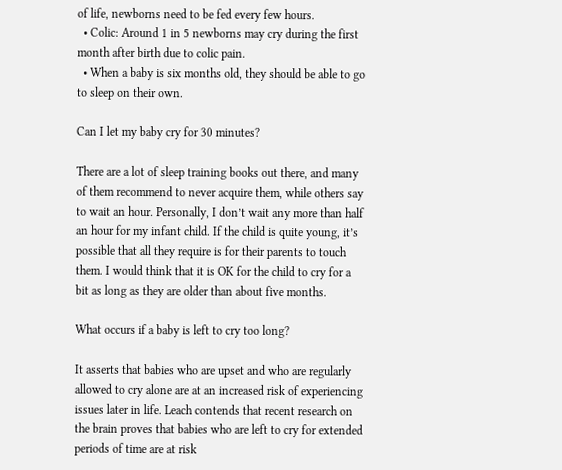of life, newborns need to be fed every few hours.
  • Colic: Around 1 in 5 newborns may cry during the first month after birth due to colic pain.
  • When a baby is six months old, they should be able to go to sleep on their own.

Can I let my baby cry for 30 minutes?

There are a lot of sleep training books out there, and many of them recommend to never acquire them, while others say to wait an hour. Personally, I don’t wait any more than half an hour for my infant child. If the child is quite young, it’s possible that all they require is for their parents to touch them. I would think that it is OK for the child to cry for a bit as long as they are older than about five months.

What occurs if a baby is left to cry too long?

It asserts that babies who are upset and who are regularly allowed to cry alone are at an increased risk of experiencing issues later in life. Leach contends that recent research on the brain proves that babies who are left to cry for extended periods of time are at risk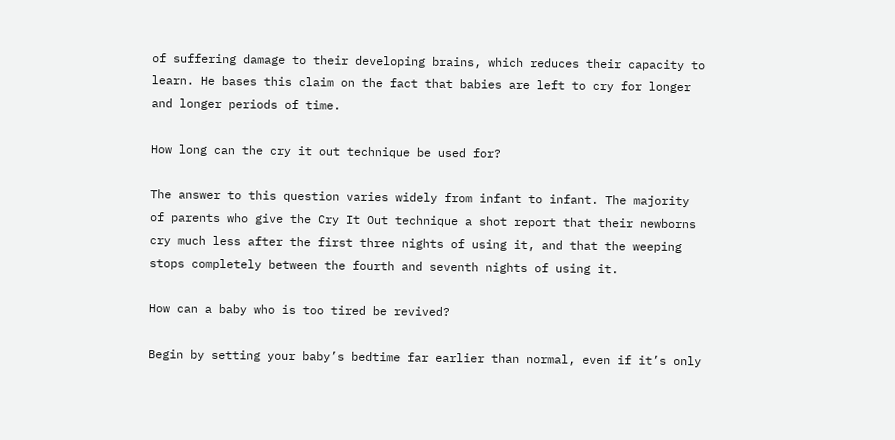of suffering damage to their developing brains, which reduces their capacity to learn. He bases this claim on the fact that babies are left to cry for longer and longer periods of time.

How long can the cry it out technique be used for?

The answer to this question varies widely from infant to infant. The majority of parents who give the Cry It Out technique a shot report that their newborns cry much less after the first three nights of using it, and that the weeping stops completely between the fourth and seventh nights of using it.

How can a baby who is too tired be revived?

Begin by setting your baby’s bedtime far earlier than normal, even if it’s only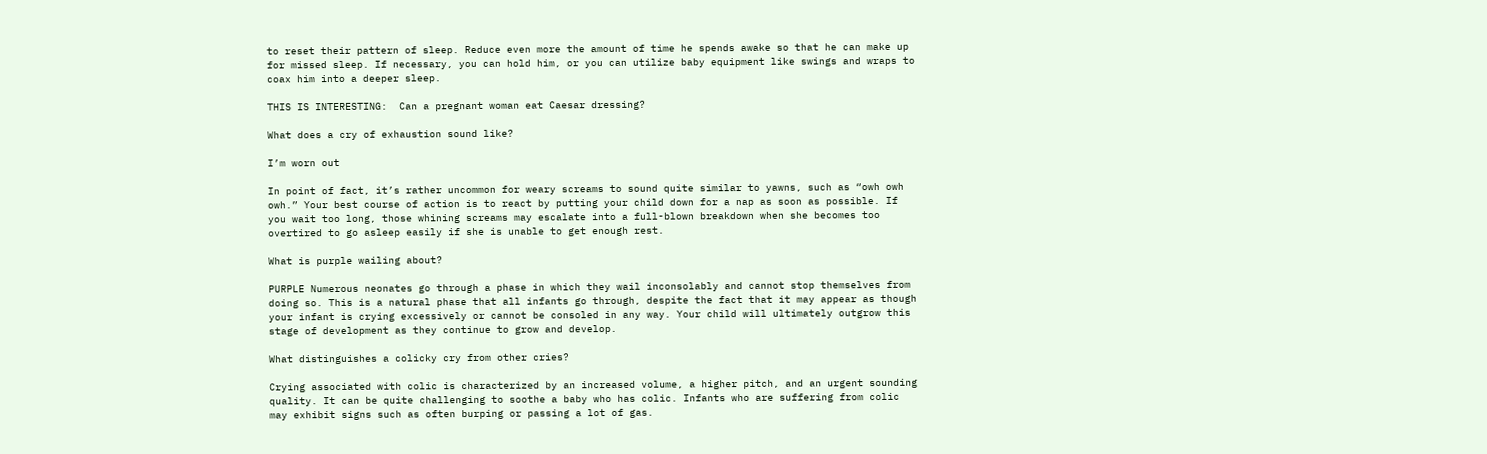to reset their pattern of sleep. Reduce even more the amount of time he spends awake so that he can make up for missed sleep. If necessary, you can hold him, or you can utilize baby equipment like swings and wraps to coax him into a deeper sleep.

THIS IS INTERESTING:  Can a pregnant woman eat Caesar dressing?

What does a cry of exhaustion sound like?

I’m worn out

In point of fact, it’s rather uncommon for weary screams to sound quite similar to yawns, such as “owh owh owh.” Your best course of action is to react by putting your child down for a nap as soon as possible. If you wait too long, those whining screams may escalate into a full-blown breakdown when she becomes too overtired to go asleep easily if she is unable to get enough rest.

What is purple wailing about?

PURPLE Numerous neonates go through a phase in which they wail inconsolably and cannot stop themselves from doing so. This is a natural phase that all infants go through, despite the fact that it may appear as though your infant is crying excessively or cannot be consoled in any way. Your child will ultimately outgrow this stage of development as they continue to grow and develop.

What distinguishes a colicky cry from other cries?

Crying associated with colic is characterized by an increased volume, a higher pitch, and an urgent sounding quality. It can be quite challenging to soothe a baby who has colic. Infants who are suffering from colic may exhibit signs such as often burping or passing a lot of gas.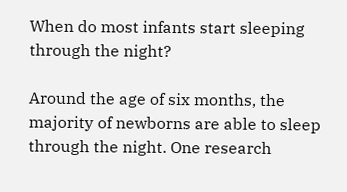When do most infants start sleeping through the night?

Around the age of six months, the majority of newborns are able to sleep through the night. One research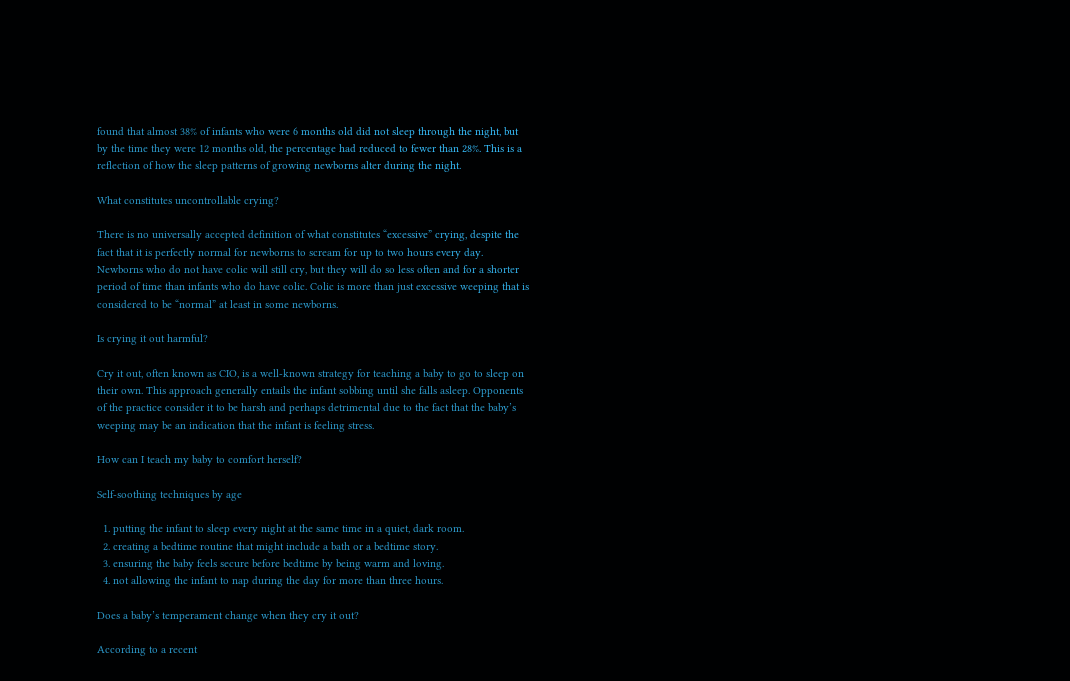found that almost 38% of infants who were 6 months old did not sleep through the night, but by the time they were 12 months old, the percentage had reduced to fewer than 28%. This is a reflection of how the sleep patterns of growing newborns alter during the night.

What constitutes uncontrollable crying?

There is no universally accepted definition of what constitutes “excessive” crying, despite the fact that it is perfectly normal for newborns to scream for up to two hours every day. Newborns who do not have colic will still cry, but they will do so less often and for a shorter period of time than infants who do have colic. Colic is more than just excessive weeping that is considered to be “normal” at least in some newborns.

Is crying it out harmful?

Cry it out, often known as CIO, is a well-known strategy for teaching a baby to go to sleep on their own. This approach generally entails the infant sobbing until she falls asleep. Opponents of the practice consider it to be harsh and perhaps detrimental due to the fact that the baby’s weeping may be an indication that the infant is feeling stress.

How can I teach my baby to comfort herself?

Self-soothing techniques by age

  1. putting the infant to sleep every night at the same time in a quiet, dark room.
  2. creating a bedtime routine that might include a bath or a bedtime story.
  3. ensuring the baby feels secure before bedtime by being warm and loving.
  4. not allowing the infant to nap during the day for more than three hours.

Does a baby’s temperament change when they cry it out?

According to a recent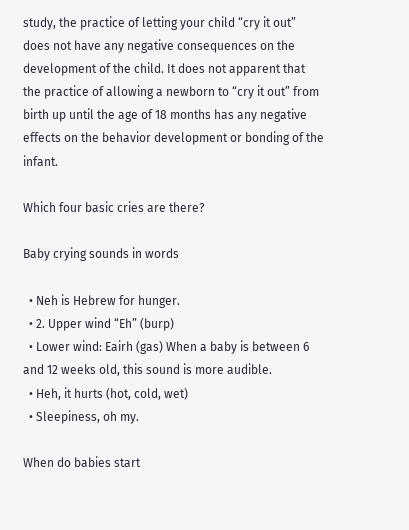study, the practice of letting your child “cry it out” does not have any negative consequences on the development of the child. It does not apparent that the practice of allowing a newborn to “cry it out” from birth up until the age of 18 months has any negative effects on the behavior development or bonding of the infant.

Which four basic cries are there?

Baby crying sounds in words

  • Neh is Hebrew for hunger.
  • 2. Upper wind “Eh” (burp)
  • Lower wind: Eairh (gas) When a baby is between 6 and 12 weeks old, this sound is more audible.
  • Heh, it hurts (hot, cold, wet)
  • Sleepiness, oh my.

When do babies start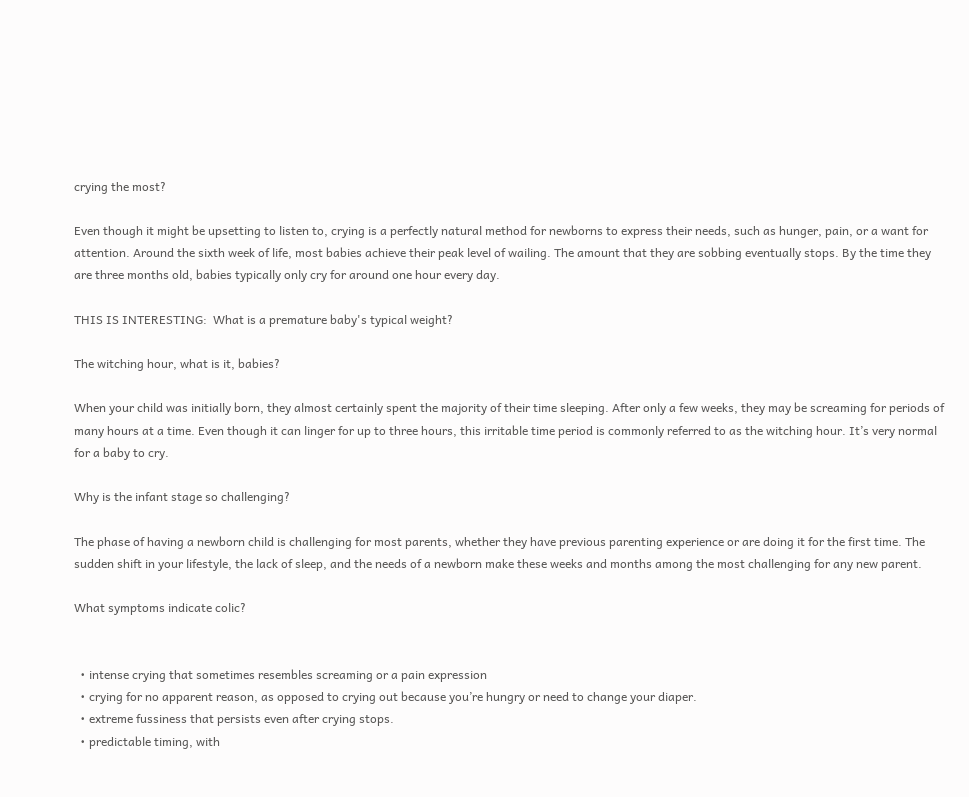crying the most?

Even though it might be upsetting to listen to, crying is a perfectly natural method for newborns to express their needs, such as hunger, pain, or a want for attention. Around the sixth week of life, most babies achieve their peak level of wailing. The amount that they are sobbing eventually stops. By the time they are three months old, babies typically only cry for around one hour every day.

THIS IS INTERESTING:  What is a premature baby's typical weight?

The witching hour, what is it, babies?

When your child was initially born, they almost certainly spent the majority of their time sleeping. After only a few weeks, they may be screaming for periods of many hours at a time. Even though it can linger for up to three hours, this irritable time period is commonly referred to as the witching hour. It’s very normal for a baby to cry.

Why is the infant stage so challenging?

The phase of having a newborn child is challenging for most parents, whether they have previous parenting experience or are doing it for the first time. The sudden shift in your lifestyle, the lack of sleep, and the needs of a newborn make these weeks and months among the most challenging for any new parent.

What symptoms indicate colic?


  • intense crying that sometimes resembles screaming or a pain expression
  • crying for no apparent reason, as opposed to crying out because you’re hungry or need to change your diaper.
  • extreme fussiness that persists even after crying stops.
  • predictable timing, with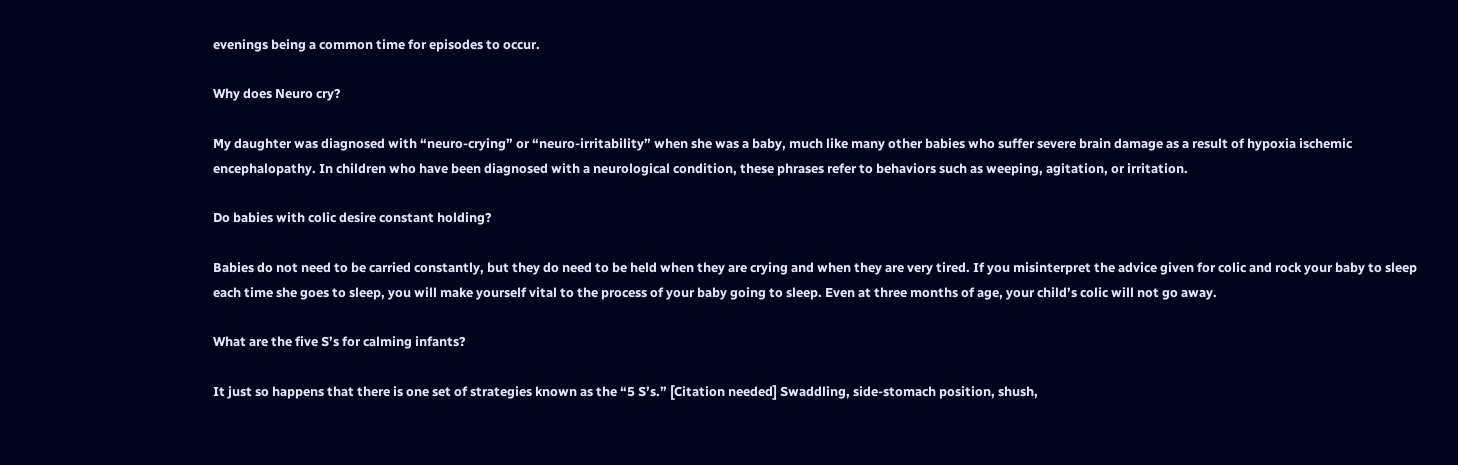evenings being a common time for episodes to occur.

Why does Neuro cry?

My daughter was diagnosed with “neuro-crying” or “neuro-irritability” when she was a baby, much like many other babies who suffer severe brain damage as a result of hypoxia ischemic encephalopathy. In children who have been diagnosed with a neurological condition, these phrases refer to behaviors such as weeping, agitation, or irritation.

Do babies with colic desire constant holding?

Babies do not need to be carried constantly, but they do need to be held when they are crying and when they are very tired. If you misinterpret the advice given for colic and rock your baby to sleep each time she goes to sleep, you will make yourself vital to the process of your baby going to sleep. Even at three months of age, your child’s colic will not go away.

What are the five S’s for calming infants?

It just so happens that there is one set of strategies known as the “5 S’s.” [Citation needed] Swaddling, side-stomach position, shush,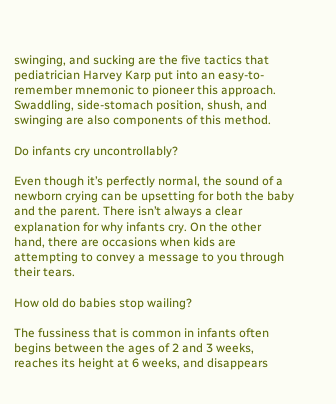swinging, and sucking are the five tactics that pediatrician Harvey Karp put into an easy-to-remember mnemonic to pioneer this approach. Swaddling, side-stomach position, shush, and swinging are also components of this method.

Do infants cry uncontrollably?

Even though it’s perfectly normal, the sound of a newborn crying can be upsetting for both the baby and the parent. There isn’t always a clear explanation for why infants cry. On the other hand, there are occasions when kids are attempting to convey a message to you through their tears.

How old do babies stop wailing?

The fussiness that is common in infants often begins between the ages of 2 and 3 weeks, reaches its height at 6 weeks, and disappears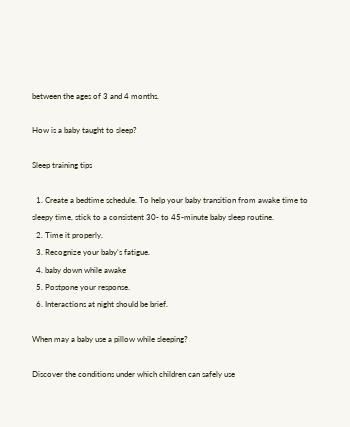between the ages of 3 and 4 months.

How is a baby taught to sleep?

Sleep training tips

  1. Create a bedtime schedule. To help your baby transition from awake time to sleepy time, stick to a consistent 30- to 45-minute baby sleep routine.
  2. Time it properly.
  3. Recognize your baby’s fatigue.
  4. baby down while awake
  5. Postpone your response.
  6. Interactions at night should be brief.

When may a baby use a pillow while sleeping?

Discover the conditions under which children can safely use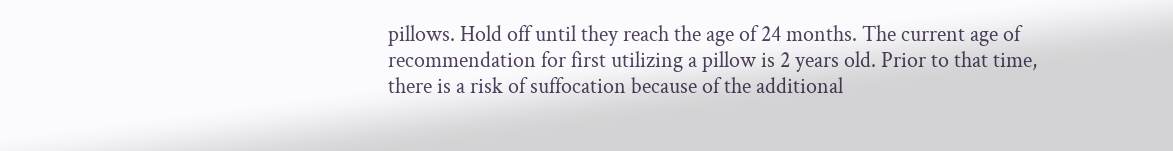pillows. Hold off until they reach the age of 24 months. The current age of recommendation for first utilizing a pillow is 2 years old. Prior to that time, there is a risk of suffocation because of the additional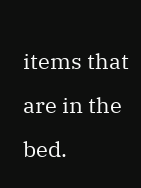items that are in the bed.